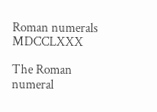Roman numerals MDCCLXXX

The Roman numeral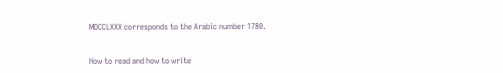MDCCLXXX corresponds to the Arabic number 1780.


How to read and how to write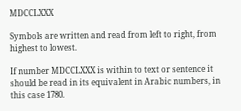MDCCLXXX

Symbols are written and read from left to right, from highest to lowest.

If number MDCCLXXX is within to text or sentence it should be read in its equivalent in Arabic numbers, in this case 1780.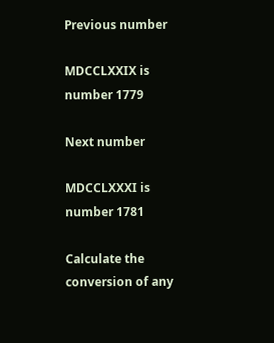Previous number

MDCCLXXIX is number 1779

Next number

MDCCLXXXI is number 1781

Calculate the conversion of any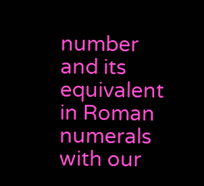number and its equivalent in Roman numerals with our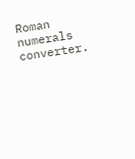Roman numerals converter.